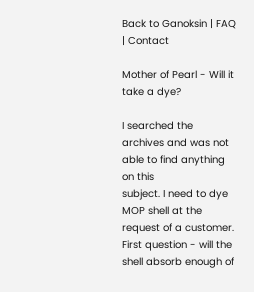Back to Ganoksin | FAQ | Contact

Mother of Pearl - Will it take a dye?

I searched the archives and was not able to find anything on this
subject. I need to dye MOP shell at the request of a customer.
First question - will the shell absorb enough of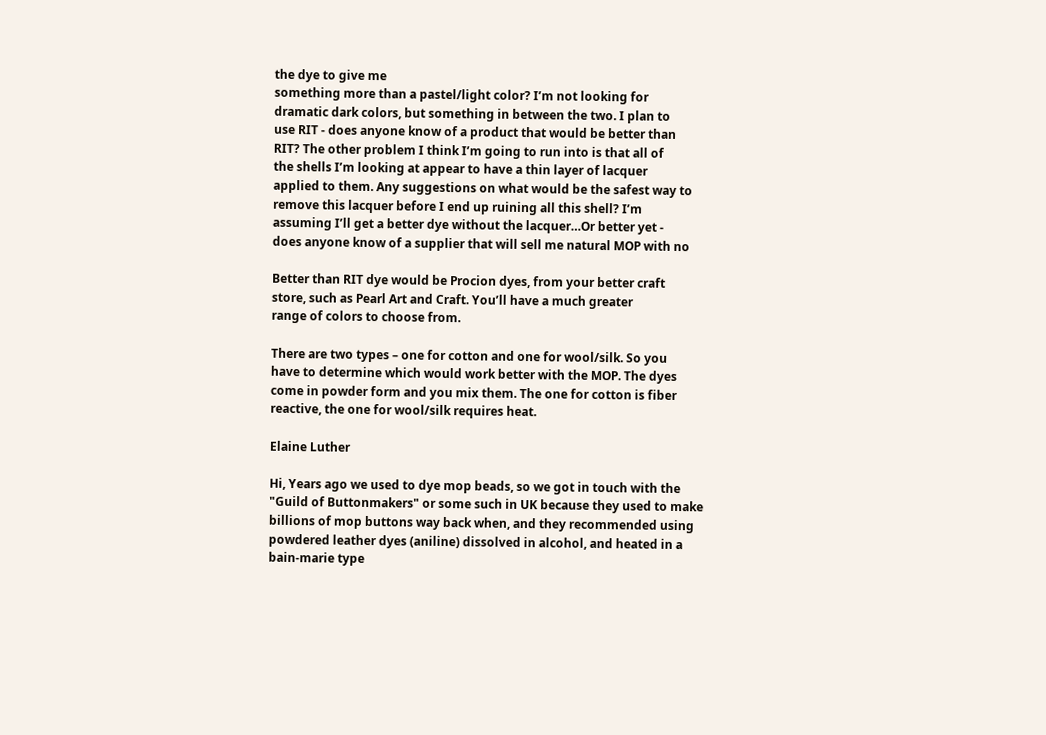the dye to give me
something more than a pastel/light color? I’m not looking for
dramatic dark colors, but something in between the two. I plan to
use RIT - does anyone know of a product that would be better than
RIT? The other problem I think I’m going to run into is that all of
the shells I’m looking at appear to have a thin layer of lacquer
applied to them. Any suggestions on what would be the safest way to
remove this lacquer before I end up ruining all this shell? I’m
assuming I’ll get a better dye without the lacquer…Or better yet -
does anyone know of a supplier that will sell me natural MOP with no

Better than RIT dye would be Procion dyes, from your better craft
store, such as Pearl Art and Craft. You’ll have a much greater
range of colors to choose from.

There are two types – one for cotton and one for wool/silk. So you
have to determine which would work better with the MOP. The dyes
come in powder form and you mix them. The one for cotton is fiber
reactive, the one for wool/silk requires heat.

Elaine Luther

Hi, Years ago we used to dye mop beads, so we got in touch with the
"Guild of Buttonmakers" or some such in UK because they used to make
billions of mop buttons way back when, and they recommended using
powdered leather dyes (aniline) dissolved in alcohol, and heated in a
bain-marie type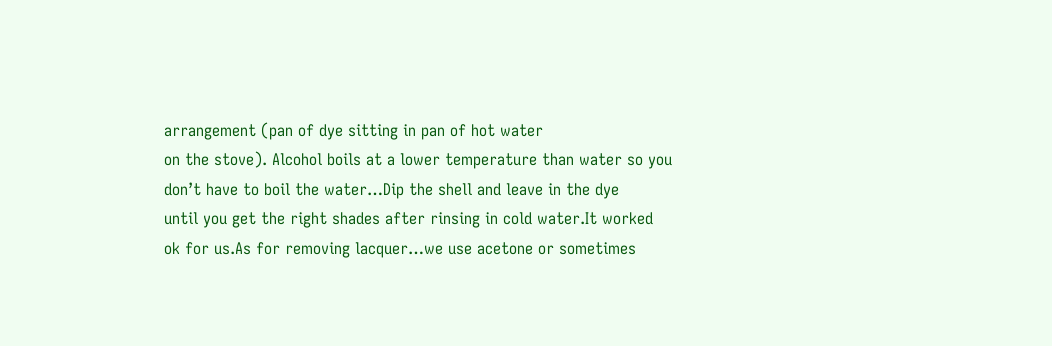arrangement (pan of dye sitting in pan of hot water
on the stove). Alcohol boils at a lower temperature than water so you
don’t have to boil the water…Dip the shell and leave in the dye
until you get the right shades after rinsing in cold water.It worked
ok for us.As for removing lacquer…we use acetone or sometimes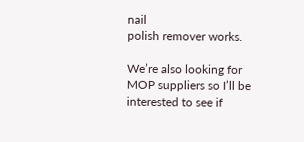nail
polish remover works.

We’re also looking for MOP suppliers so I’ll be interested to see if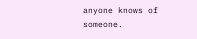anyone knows of someone.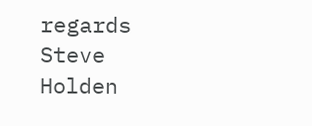regards Steve Holden